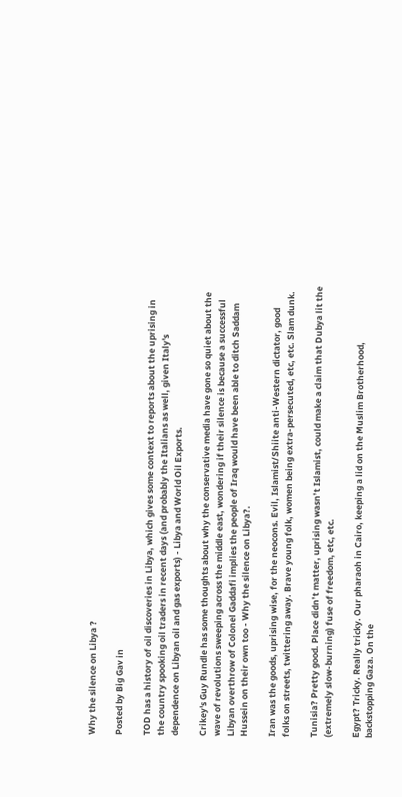Why the silence on Libya ?

Posted by Big Gav in

TOD has a history of oil discoveries in Libya, which gives some context to reports about the uprising in the country spooking oil traders in recent days (and probably the Italians as well, given Italy's dependence on Libyan oil and gas exports) - Libya and World Oil Exports.

Crikey's Guy Rundle has some thoughts about why the conservative media have gone so quiet about the wave of revolutions sweeping across the middle east, wondering if their silence is because a successful Libyan overthrow of Colonel Gaddafi implies the people of Iraq would have been able to ditch Saddam Hussein on their own too - Why the silence on Libya?.

Iran was the goods, uprising wise, for the neocons. Evil, Islamist/Shiite anti-Western dictator, good folks on streets, twittering away. Brave young folk, women being extra-persecuted, etc, etc. Slam dunk.

Tunisia? Pretty good. Place didn’t matter, uprising wasn’t Islamist, could make a claim that Dubya lit the (extremely slow-burning) fuse of freedom, etc, etc.

Egypt? Tricky. Really tricky. Our pharaoh in Cairo, keeping a lid on the Muslim Brotherhood, backstopping Gaza. On the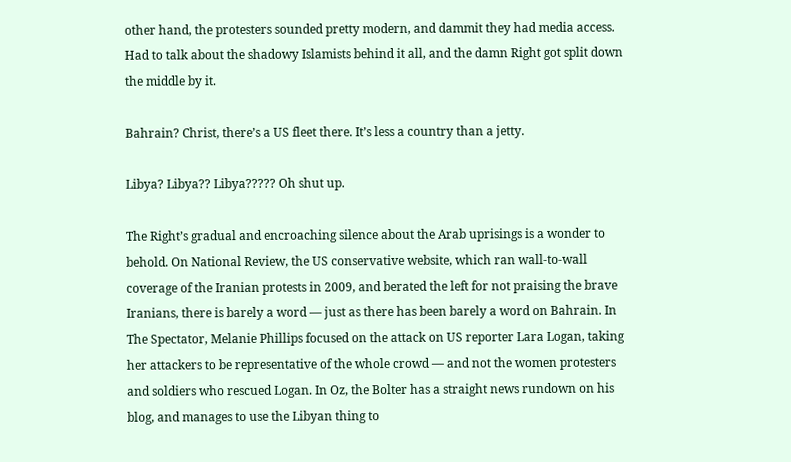other hand, the protesters sounded pretty modern, and dammit they had media access. Had to talk about the shadowy Islamists behind it all, and the damn Right got split down the middle by it.

Bahrain? Christ, there’s a US fleet there. It’s less a country than a jetty.

Libya? Libya?? Libya????? Oh shut up.

The Right’s gradual and encroaching silence about the Arab uprisings is a wonder to behold. On National Review, the US conservative website, which ran wall-to-wall coverage of the Iranian protests in 2009, and berated the left for not praising the brave Iranians, there is barely a word — just as there has been barely a word on Bahrain. In The Spectator, Melanie Phillips focused on the attack on US reporter Lara Logan, taking her attackers to be representative of the whole crowd — and not the women protesters and soldiers who rescued Logan. In Oz, the Bolter has a straight news rundown on his blog, and manages to use the Libyan thing to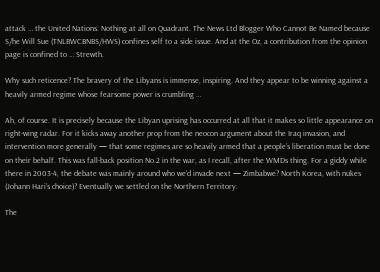attack … the United Nations. Nothing at all on Quadrant. The News Ltd Blogger Who Cannot Be Named because S/he Will Sue (TNLBWCBNBS/HWS) confines self to a side issue. And at the Oz, a contribution from the opinion page is confined to … Strewth.

Why such reticence? The bravery of the Libyans is immense, inspiring. And they appear to be winning against a heavily armed regime whose fearsome power is crumbling …

Ah, of course. It is precisely because the Libyan uprising has occurred at all that it makes so little appearance on right-wing radar. For it kicks away another prop from the neocon argument about the Iraq invasion, and intervention more generally — that some regimes are so heavily armed that a people’s liberation must be done on their behalf. This was fall-back position No.2 in the war, as I recall, after the WMDs thing. For a giddy while there in 2003-4, the debate was mainly around who we’d invade next — Zimbabwe? North Korea, with nukes (Johann Hari’s choice)? Eventually we settled on the Northern Territory.

The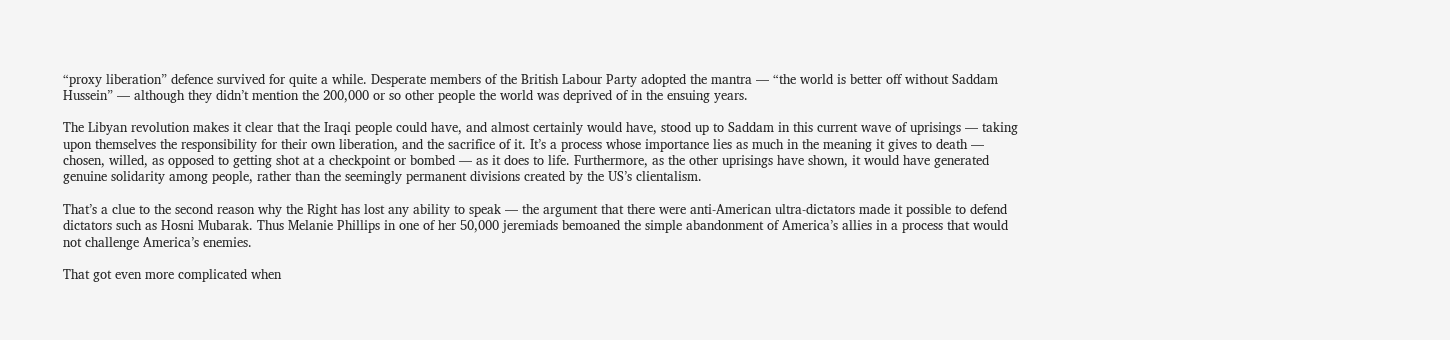“proxy liberation” defence survived for quite a while. Desperate members of the British Labour Party adopted the mantra — “the world is better off without Saddam Hussein” — although they didn’t mention the 200,000 or so other people the world was deprived of in the ensuing years.

The Libyan revolution makes it clear that the Iraqi people could have, and almost certainly would have, stood up to Saddam in this current wave of uprisings — taking upon themselves the responsibility for their own liberation, and the sacrifice of it. It’s a process whose importance lies as much in the meaning it gives to death — chosen, willed, as opposed to getting shot at a checkpoint or bombed — as it does to life. Furthermore, as the other uprisings have shown, it would have generated genuine solidarity among people, rather than the seemingly permanent divisions created by the US’s clientalism.

That’s a clue to the second reason why the Right has lost any ability to speak — the argument that there were anti-American ultra-dictators made it possible to defend dictators such as Hosni Mubarak. Thus Melanie Phillips in one of her 50,000 jeremiads bemoaned the simple abandonment of America’s allies in a process that would not challenge America’s enemies.

That got even more complicated when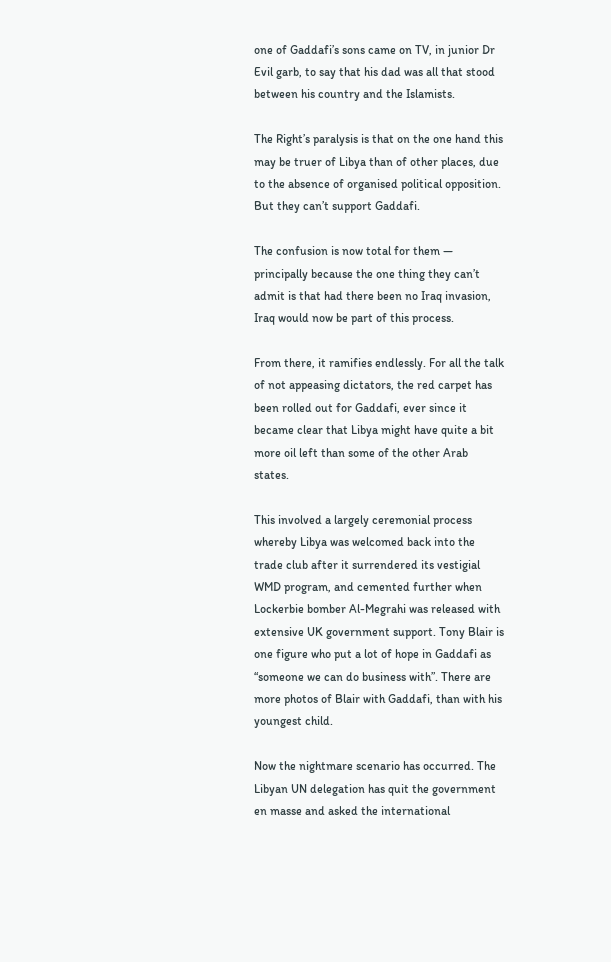one of Gaddafi’s sons came on TV, in junior Dr Evil garb, to say that his dad was all that stood between his country and the Islamists.

The Right’s paralysis is that on the one hand this may be truer of Libya than of other places, due to the absence of organised political opposition. But they can’t support Gaddafi.

The confusion is now total for them — principally because the one thing they can’t admit is that had there been no Iraq invasion, Iraq would now be part of this process.

From there, it ramifies endlessly. For all the talk of not appeasing dictators, the red carpet has been rolled out for Gaddafi, ever since it became clear that Libya might have quite a bit more oil left than some of the other Arab states.

This involved a largely ceremonial process whereby Libya was welcomed back into the trade club after it surrendered its vestigial WMD program, and cemented further when Lockerbie bomber Al-Megrahi was released with extensive UK government support. Tony Blair is one figure who put a lot of hope in Gaddafi as “someone we can do business with”. There are more photos of Blair with Gaddafi, than with his youngest child.

Now the nightmare scenario has occurred. The Libyan UN delegation has quit the government en masse and asked the international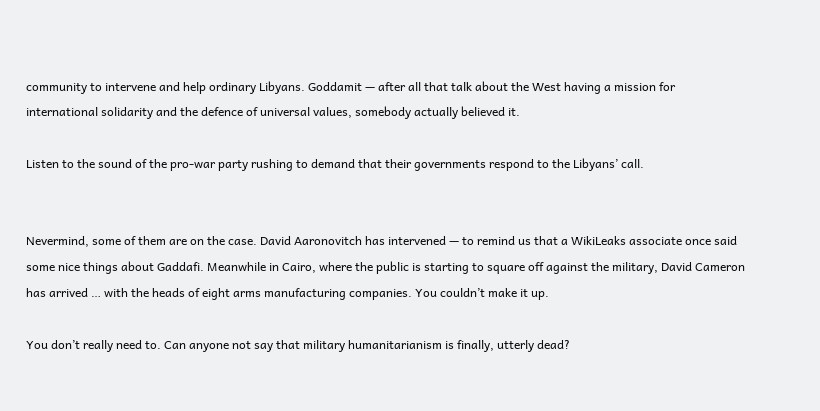community to intervene and help ordinary Libyans. Goddamit — after all that talk about the West having a mission for international solidarity and the defence of universal values, somebody actually believed it.

Listen to the sound of the pro-war party rushing to demand that their governments respond to the Libyans’ call.


Nevermind, some of them are on the case. David Aaronovitch has intervened — to remind us that a WikiLeaks associate once said some nice things about Gaddafi. Meanwhile in Cairo, where the public is starting to square off against the military, David Cameron has arrived … with the heads of eight arms manufacturing companies. You couldn’t make it up.

You don’t really need to. Can anyone not say that military humanitarianism is finally, utterly dead?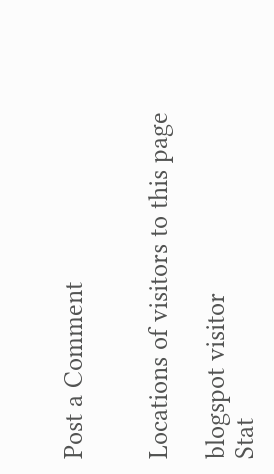Post a Comment


Locations of visitors to this page

blogspot visitor
Stat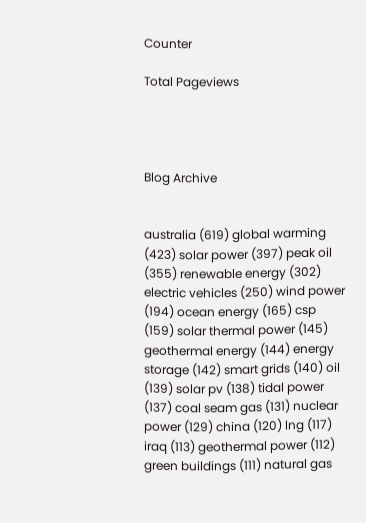Counter

Total Pageviews




Blog Archive


australia (619) global warming (423) solar power (397) peak oil (355) renewable energy (302) electric vehicles (250) wind power (194) ocean energy (165) csp (159) solar thermal power (145) geothermal energy (144) energy storage (142) smart grids (140) oil (139) solar pv (138) tidal power (137) coal seam gas (131) nuclear power (129) china (120) lng (117) iraq (113) geothermal power (112) green buildings (111) natural gas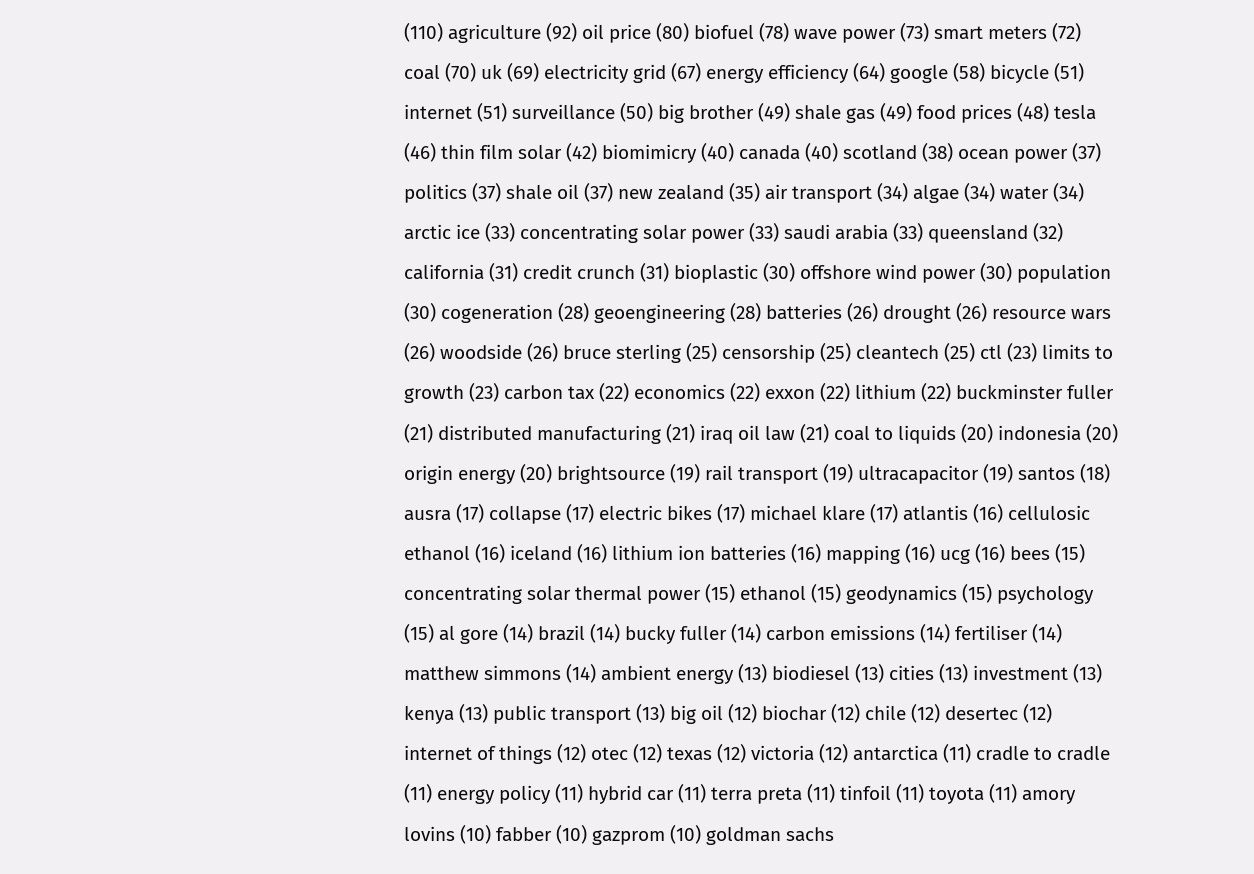(110) agriculture (92) oil price (80) biofuel (78) wave power (73) smart meters (72) coal (70) uk (69) electricity grid (67) energy efficiency (64) google (58) bicycle (51) internet (51) surveillance (50) big brother (49) shale gas (49) food prices (48) tesla (46) thin film solar (42) biomimicry (40) canada (40) scotland (38) ocean power (37) politics (37) shale oil (37) new zealand (35) air transport (34) algae (34) water (34) arctic ice (33) concentrating solar power (33) saudi arabia (33) queensland (32) california (31) credit crunch (31) bioplastic (30) offshore wind power (30) population (30) cogeneration (28) geoengineering (28) batteries (26) drought (26) resource wars (26) woodside (26) bruce sterling (25) censorship (25) cleantech (25) ctl (23) limits to growth (23) carbon tax (22) economics (22) exxon (22) lithium (22) buckminster fuller (21) distributed manufacturing (21) iraq oil law (21) coal to liquids (20) indonesia (20) origin energy (20) brightsource (19) rail transport (19) ultracapacitor (19) santos (18) ausra (17) collapse (17) electric bikes (17) michael klare (17) atlantis (16) cellulosic ethanol (16) iceland (16) lithium ion batteries (16) mapping (16) ucg (16) bees (15) concentrating solar thermal power (15) ethanol (15) geodynamics (15) psychology (15) al gore (14) brazil (14) bucky fuller (14) carbon emissions (14) fertiliser (14) matthew simmons (14) ambient energy (13) biodiesel (13) cities (13) investment (13) kenya (13) public transport (13) big oil (12) biochar (12) chile (12) desertec (12) internet of things (12) otec (12) texas (12) victoria (12) antarctica (11) cradle to cradle (11) energy policy (11) hybrid car (11) terra preta (11) tinfoil (11) toyota (11) amory lovins (10) fabber (10) gazprom (10) goldman sachs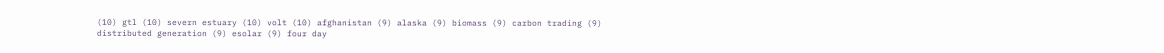(10) gtl (10) severn estuary (10) volt (10) afghanistan (9) alaska (9) biomass (9) carbon trading (9) distributed generation (9) esolar (9) four day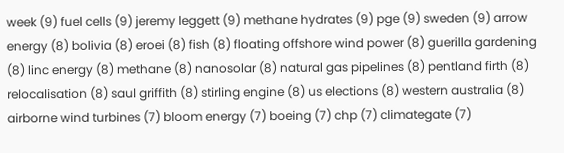week (9) fuel cells (9) jeremy leggett (9) methane hydrates (9) pge (9) sweden (9) arrow energy (8) bolivia (8) eroei (8) fish (8) floating offshore wind power (8) guerilla gardening (8) linc energy (8) methane (8) nanosolar (8) natural gas pipelines (8) pentland firth (8) relocalisation (8) saul griffith (8) stirling engine (8) us elections (8) western australia (8) airborne wind turbines (7) bloom energy (7) boeing (7) chp (7) climategate (7)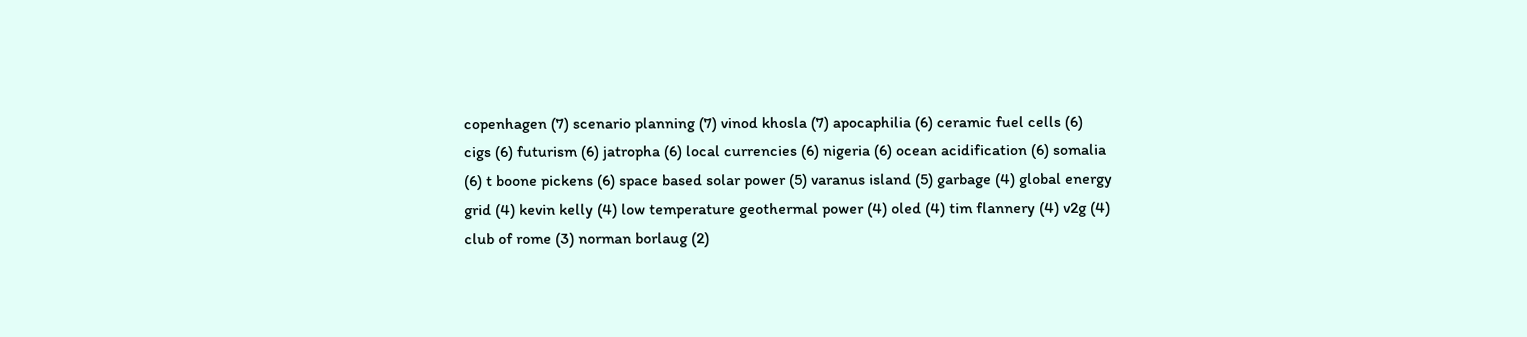copenhagen (7) scenario planning (7) vinod khosla (7) apocaphilia (6) ceramic fuel cells (6) cigs (6) futurism (6) jatropha (6) local currencies (6) nigeria (6) ocean acidification (6) somalia (6) t boone pickens (6) space based solar power (5) varanus island (5) garbage (4) global energy grid (4) kevin kelly (4) low temperature geothermal power (4) oled (4) tim flannery (4) v2g (4) club of rome (3) norman borlaug (2)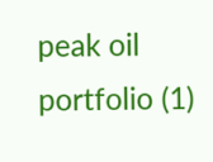peak oil portfolio (1)